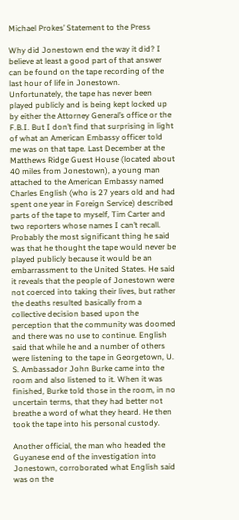Michael Prokes’ Statement to the Press

Why did Jonestown end the way it did? I believe at least a good part of that answer can be found on the tape recording of the last hour of life in Jonestown. Unfortunately, the tape has never been played publicly and is being kept locked up by either the Attorney General’s office or the F.B.I. But I don’t find that surprising in light of what an American Embassy officer told me was on that tape. Last December at the Matthews Ridge Guest House (located about 40 miles from Jonestown), a young man attached to the American Embassy named Charles English (who is 27 years old and had spent one year in Foreign Service) described parts of the tape to myself, Tim Carter and two reporters whose names I can’t recall. Probably the most significant thing he said was that he thought the tape would never be played publicly because it would be an embarrassment to the United States. He said it reveals that the people of Jonestown were not coerced into taking their lives, but rather the deaths resulted basically from a collective decision based upon the perception that the community was doomed and there was no use to continue. English said that while he and a number of others were listening to the tape in Georgetown, U. S. Ambassador John Burke came into the room and also listened to it. When it was finished, Burke told those in the room, in no uncertain terms, that they had better not breathe a word of what they heard. He then took the tape into his personal custody.

Another official, the man who headed the Guyanese end of the investigation into Jonestown, corroborated what English said was on the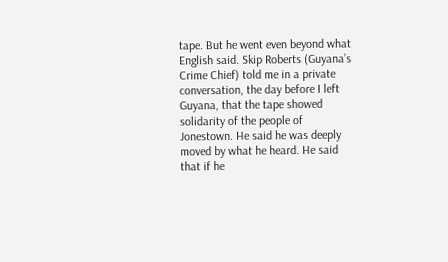tape. But he went even beyond what English said. Skip Roberts (Guyana’s Crime Chief) told me in a private conversation, the day before I left Guyana, that the tape showed solidarity of the people of Jonestown. He said he was deeply moved by what he heard. He said that if he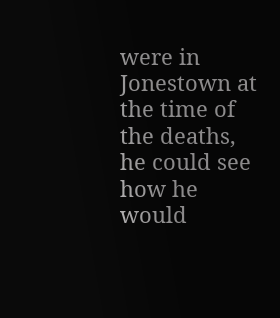were in Jonestown at the time of the deaths, he could see how he would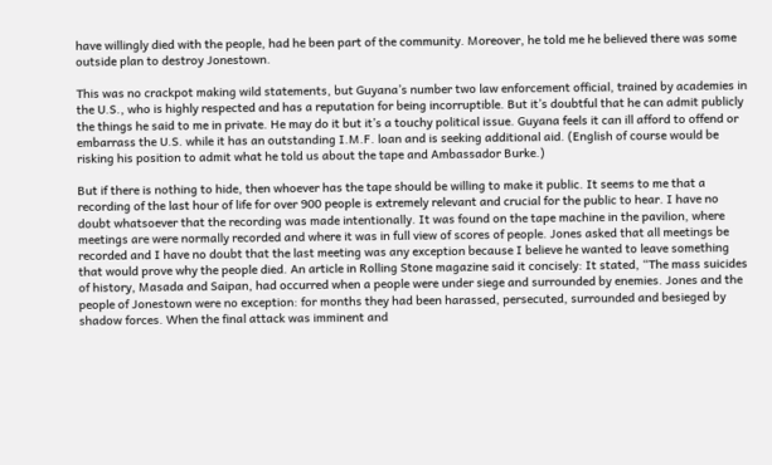have willingly died with the people, had he been part of the community. Moreover, he told me he believed there was some outside plan to destroy Jonestown.

This was no crackpot making wild statements, but Guyana’s number two law enforcement official, trained by academies in the U.S., who is highly respected and has a reputation for being incorruptible. But it’s doubtful that he can admit publicly the things he said to me in private. He may do it but it’s a touchy political issue. Guyana feels it can ill afford to offend or embarrass the U.S. while it has an outstanding I.M.F. loan and is seeking additional aid. (English of course would be risking his position to admit what he told us about the tape and Ambassador Burke.)

But if there is nothing to hide, then whoever has the tape should be willing to make it public. It seems to me that a recording of the last hour of life for over 900 people is extremely relevant and crucial for the public to hear. I have no doubt whatsoever that the recording was made intentionally. It was found on the tape machine in the pavilion, where meetings are were normally recorded and where it was in full view of scores of people. Jones asked that all meetings be recorded and I have no doubt that the last meeting was any exception because I believe he wanted to leave something that would prove why the people died. An article in Rolling Stone magazine said it concisely: It stated, “The mass suicides of history, Masada and Saipan, had occurred when a people were under siege and surrounded by enemies. Jones and the people of Jonestown were no exception: for months they had been harassed, persecuted, surrounded and besieged by shadow forces. When the final attack was imminent and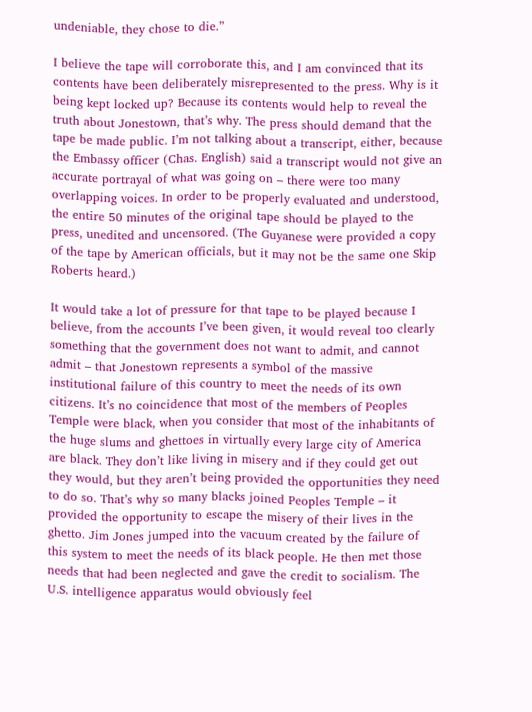undeniable, they chose to die.”

I believe the tape will corroborate this, and I am convinced that its contents have been deliberately misrepresented to the press. Why is it being kept locked up? Because its contents would help to reveal the truth about Jonestown, that’s why. The press should demand that the tape be made public. I’m not talking about a transcript, either, because the Embassy officer (Chas. English) said a transcript would not give an accurate portrayal of what was going on – there were too many overlapping voices. In order to be properly evaluated and understood, the entire 50 minutes of the original tape should be played to the press, unedited and uncensored. (The Guyanese were provided a copy of the tape by American officials, but it may not be the same one Skip Roberts heard.)

It would take a lot of pressure for that tape to be played because I believe, from the accounts I’ve been given, it would reveal too clearly something that the government does not want to admit, and cannot admit – that Jonestown represents a symbol of the massive institutional failure of this country to meet the needs of its own citizens. It’s no coincidence that most of the members of Peoples Temple were black, when you consider that most of the inhabitants of the huge slums and ghettoes in virtually every large city of America are black. They don’t like living in misery and if they could get out they would, but they aren’t being provided the opportunities they need to do so. That’s why so many blacks joined Peoples Temple – it provided the opportunity to escape the misery of their lives in the ghetto. Jim Jones jumped into the vacuum created by the failure of this system to meet the needs of its black people. He then met those needs that had been neglected and gave the credit to socialism. The U.S. intelligence apparatus would obviously feel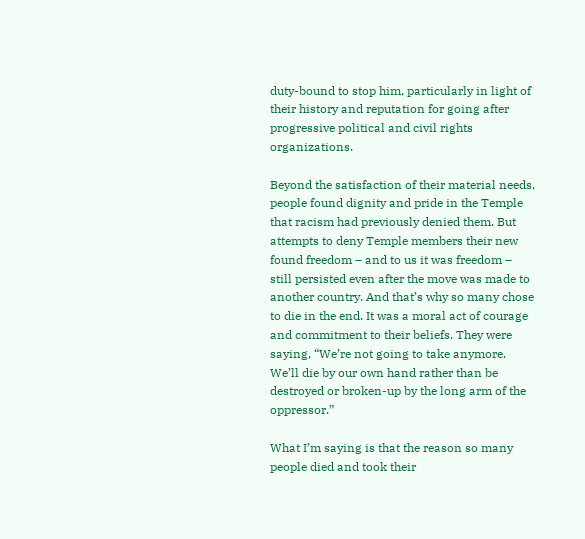duty-bound to stop him, particularly in light of their history and reputation for going after progressive political and civil rights organizations.

Beyond the satisfaction of their material needs, people found dignity and pride in the Temple that racism had previously denied them. But attempts to deny Temple members their new found freedom – and to us it was freedom – still persisted even after the move was made to another country. And that’s why so many chose to die in the end. It was a moral act of courage and commitment to their beliefs. They were saying, “We’re not going to take anymore. We’ll die by our own hand rather than be destroyed or broken-up by the long arm of the oppressor.”

What I’m saying is that the reason so many people died and took their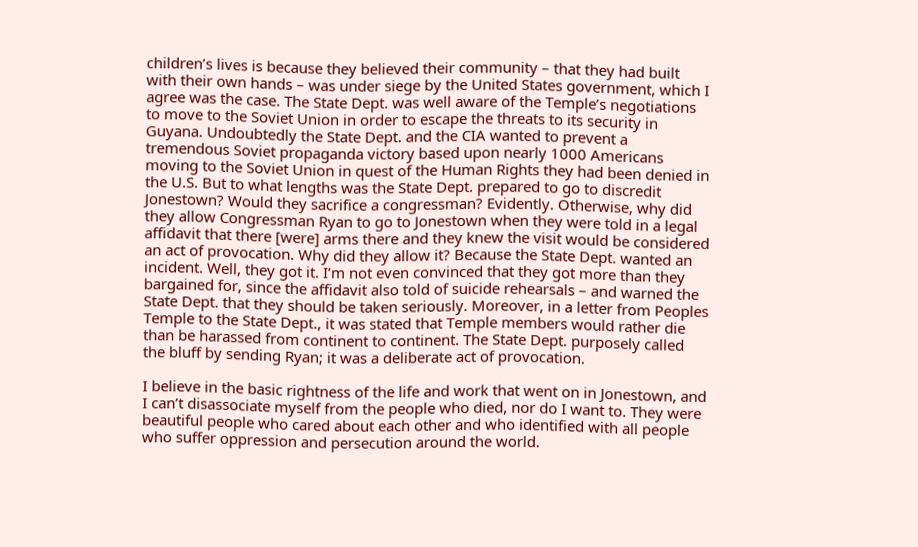children’s lives is because they believed their community – that they had built with their own hands – was under siege by the United States government, which I agree was the case. The State Dept. was well aware of the Temple’s negotiations to move to the Soviet Union in order to escape the threats to its security in Guyana. Undoubtedly the State Dept. and the CIA wanted to prevent a tremendous Soviet propaganda victory based upon nearly 1000 Americans moving to the Soviet Union in quest of the Human Rights they had been denied in the U.S. But to what lengths was the State Dept. prepared to go to discredit Jonestown? Would they sacrifice a congressman? Evidently. Otherwise, why did they allow Congressman Ryan to go to Jonestown when they were told in a legal affidavit that there [were] arms there and they knew the visit would be considered an act of provocation. Why did they allow it? Because the State Dept. wanted an incident. Well, they got it. I’m not even convinced that they got more than they bargained for, since the affidavit also told of suicide rehearsals – and warned the State Dept. that they should be taken seriously. Moreover, in a letter from Peoples Temple to the State Dept., it was stated that Temple members would rather die than be harassed from continent to continent. The State Dept. purposely called the bluff by sending Ryan; it was a deliberate act of provocation.

I believe in the basic rightness of the life and work that went on in Jonestown, and I can’t disassociate myself from the people who died, nor do I want to. They were beautiful people who cared about each other and who identified with all people who suffer oppression and persecution around the world.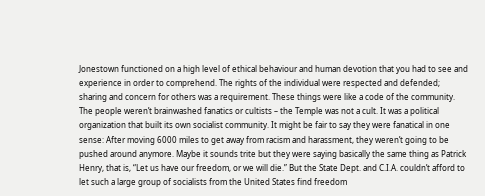Jonestown functioned on a high level of ethical behaviour and human devotion that you had to see and experience in order to comprehend. The rights of the individual were respected and defended; sharing and concern for others was a requirement. These things were like a code of the community. The people weren’t brainwashed fanatics or cultists – the Temple was not a cult. It was a political organization that built its own socialist community. It might be fair to say they were fanatical in one sense: After moving 6000 miles to get away from racism and harassment, they weren’t going to be pushed around anymore. Maybe it sounds trite but they were saying basically the same thing as Patrick Henry, that is, “Let us have our freedom, or we will die.” But the State Dept. and C.I.A. couldn’t afford to let such a large group of socialists from the United States find freedom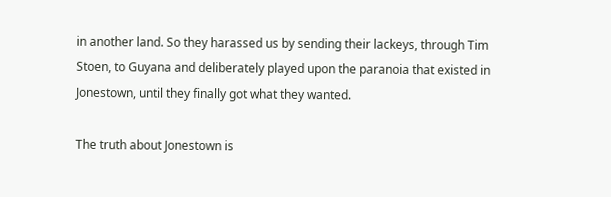in another land. So they harassed us by sending their lackeys, through Tim Stoen, to Guyana and deliberately played upon the paranoia that existed in Jonestown, until they finally got what they wanted.

The truth about Jonestown is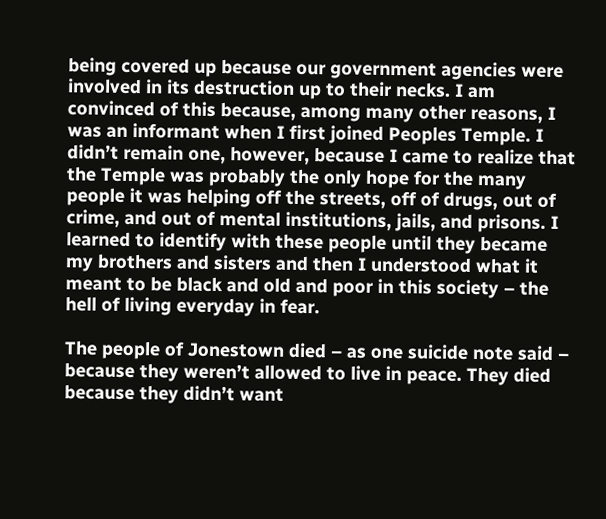being covered up because our government agencies were involved in its destruction up to their necks. I am convinced of this because, among many other reasons, I was an informant when I first joined Peoples Temple. I didn’t remain one, however, because I came to realize that the Temple was probably the only hope for the many people it was helping off the streets, off of drugs, out of crime, and out of mental institutions, jails, and prisons. I learned to identify with these people until they became my brothers and sisters and then I understood what it meant to be black and old and poor in this society – the hell of living everyday in fear.

The people of Jonestown died – as one suicide note said – because they weren’t allowed to live in peace. They died because they didn’t want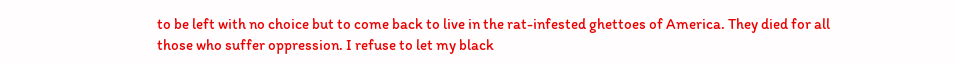to be left with no choice but to come back to live in the rat-infested ghettoes of America. They died for all those who suffer oppression. I refuse to let my black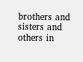brothers and sisters and others in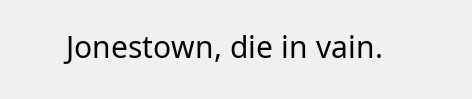Jonestown, die in vain.